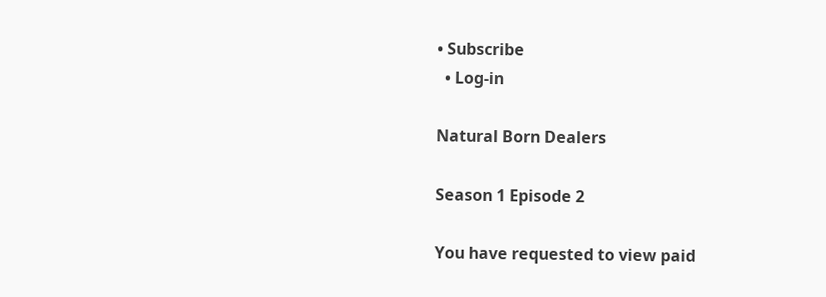• Subscribe
  • Log-in

Natural Born Dealers

Season 1 Episode 2

You have requested to view paid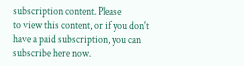subscription content. Please
to view this content, or if you don't have a paid subscription, you can subscribe here now.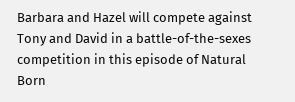Barbara and Hazel will compete against Tony and David in a battle-of-the-sexes competition in this episode of Natural Born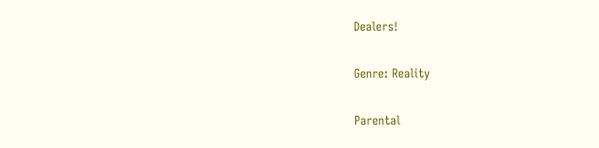Dealers!

Genre: Reality

Parental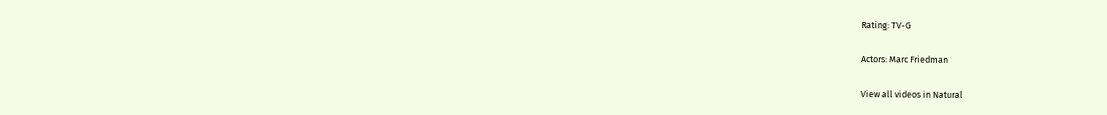Rating: TV-G

Actors: Marc Friedman

View all videos in Natural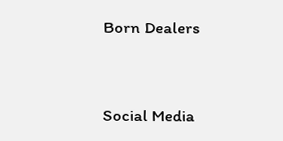Born Dealers



Social Media